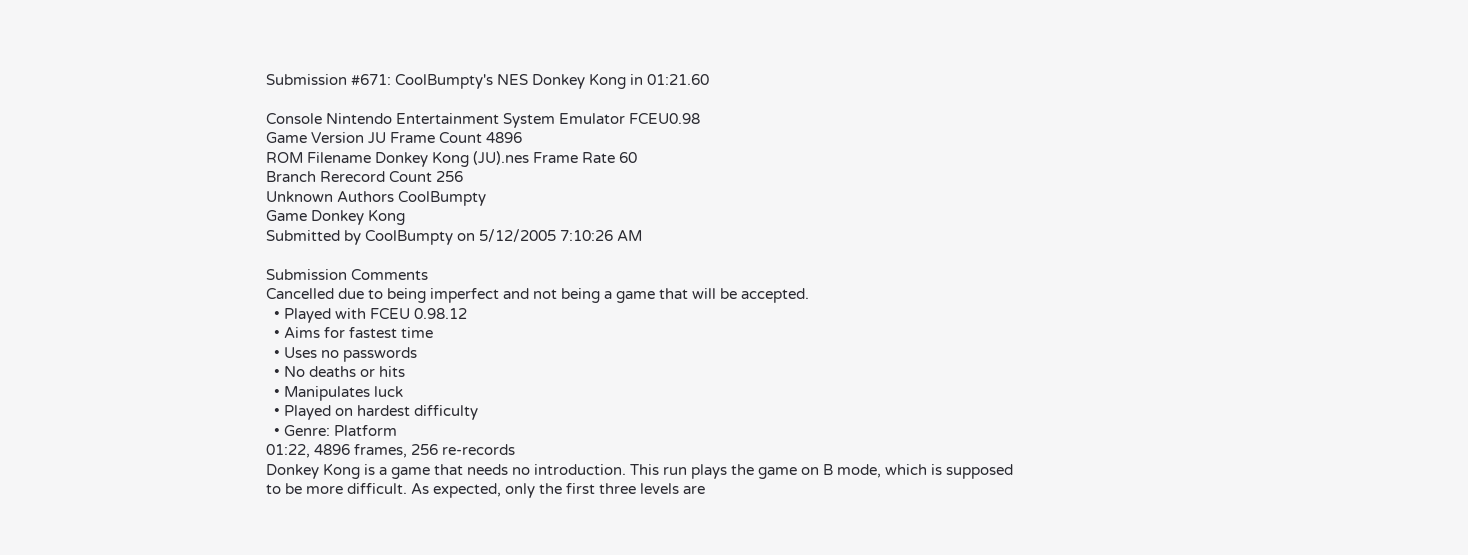Submission #671: CoolBumpty's NES Donkey Kong in 01:21.60

Console Nintendo Entertainment System Emulator FCEU0.98
Game Version JU Frame Count 4896
ROM Filename Donkey Kong (JU).nes Frame Rate 60
Branch Rerecord Count 256
Unknown Authors CoolBumpty
Game Donkey Kong
Submitted by CoolBumpty on 5/12/2005 7:10:26 AM

Submission Comments
Cancelled due to being imperfect and not being a game that will be accepted.
  • Played with FCEU 0.98.12
  • Aims for fastest time
  • Uses no passwords
  • No deaths or hits
  • Manipulates luck
  • Played on hardest difficulty
  • Genre: Platform
01:22, 4896 frames, 256 re-records
Donkey Kong is a game that needs no introduction. This run plays the game on B mode, which is supposed to be more difficult. As expected, only the first three levels are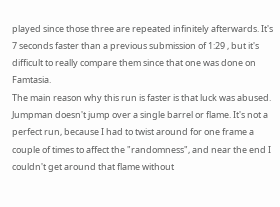played since those three are repeated infinitely afterwards. It's 7 seconds faster than a previous submission of 1:29 , but it's difficult to really compare them since that one was done on Famtasia.
The main reason why this run is faster is that luck was abused. Jumpman doesn't jump over a single barrel or flame. It's not a perfect run, because I had to twist around for one frame a couple of times to affect the "randomness", and near the end I couldn't get around that flame without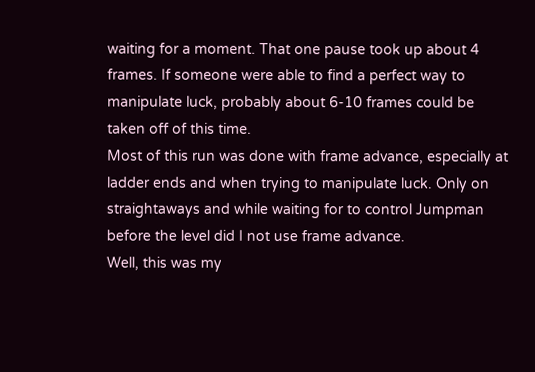waiting for a moment. That one pause took up about 4 frames. If someone were able to find a perfect way to manipulate luck, probably about 6-10 frames could be taken off of this time.
Most of this run was done with frame advance, especially at ladder ends and when trying to manipulate luck. Only on straightaways and while waiting for to control Jumpman before the level did I not use frame advance.
Well, this was my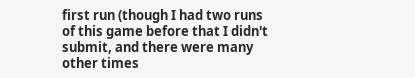first run (though I had two runs of this game before that I didn't submit, and there were many other times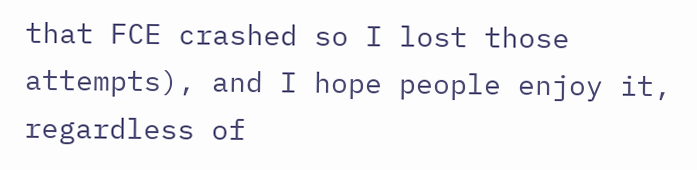that FCE crashed so I lost those attempts), and I hope people enjoy it, regardless of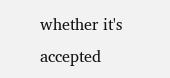whether it's accepted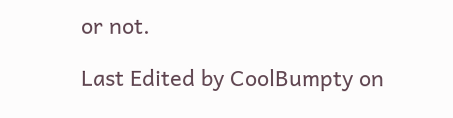or not.

Last Edited by CoolBumpty on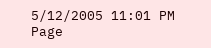5/12/2005 11:01 PM
Page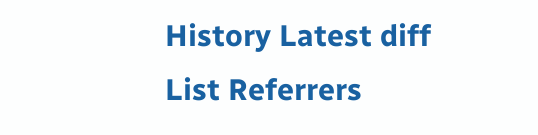History Latest diff List Referrers